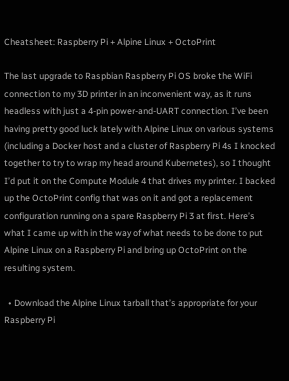Cheatsheet: Raspberry Pi + Alpine Linux + OctoPrint

The last upgrade to Raspbian Raspberry Pi OS broke the WiFi connection to my 3D printer in an inconvenient way, as it runs headless with just a 4-pin power-and-UART connection. I’ve been having pretty good luck lately with Alpine Linux on various systems (including a Docker host and a cluster of Raspberry Pi 4s I knocked together to try to wrap my head around Kubernetes), so I thought I’d put it on the Compute Module 4 that drives my printer. I backed up the OctoPrint config that was on it and got a replacement configuration running on a spare Raspberry Pi 3 at first. Here’s what I came up with in the way of what needs to be done to put Alpine Linux on a Raspberry Pi and bring up OctoPrint on the resulting system.

  • Download the Alpine Linux tarball that’s appropriate for your Raspberry Pi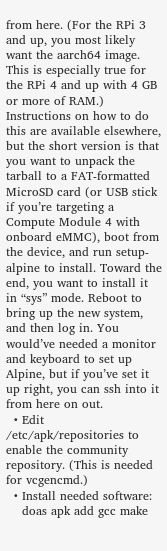from here. (For the RPi 3 and up, you most likely want the aarch64 image. This is especially true for the RPi 4 and up with 4 GB or more of RAM.) Instructions on how to do this are available elsewhere, but the short version is that you want to unpack the tarball to a FAT-formatted MicroSD card (or USB stick if you’re targeting a Compute Module 4 with onboard eMMC), boot from the device, and run setup-alpine to install. Toward the end, you want to install it in “sys” mode. Reboot to bring up the new system, and then log in. You would’ve needed a monitor and keyboard to set up Alpine, but if you’ve set it up right, you can ssh into it from here on out.
  • Edit /etc/apk/repositories to enable the community repository. (This is needed for vcgencmd.)
  • Install needed software:
    doas apk add gcc make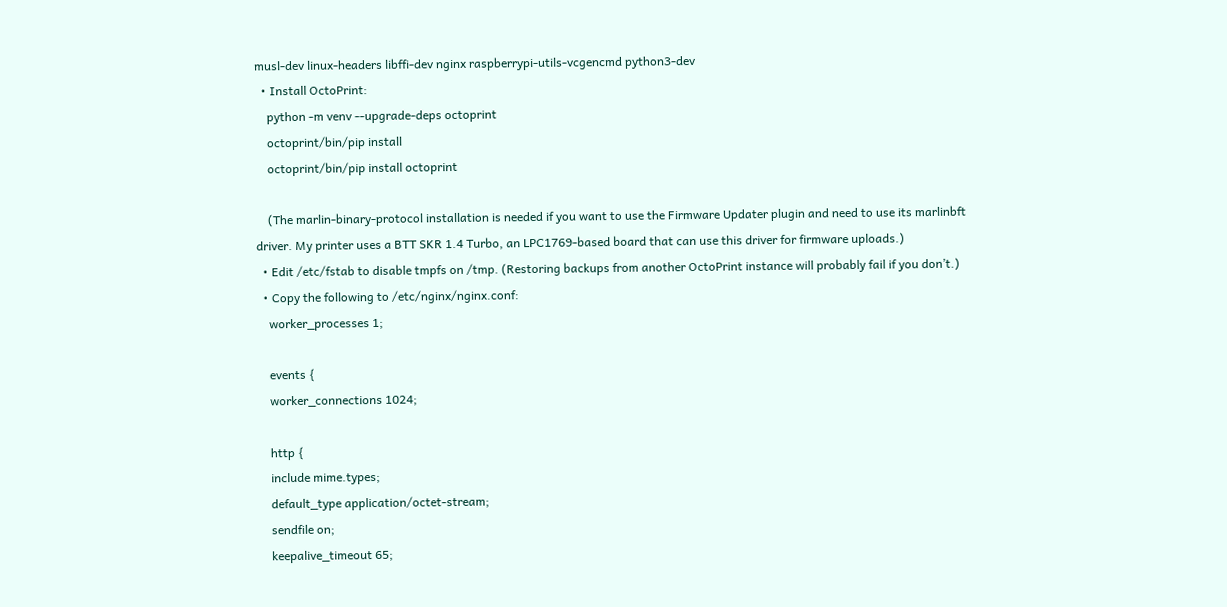musl-dev linux-headers libffi-dev nginx raspberrypi-utils-vcgencmd python3-dev
  • Install OctoPrint:
    python -m venv --upgrade-deps octoprint
    octoprint/bin/pip install
    octoprint/bin/pip install octoprint

    (The marlin-binary-protocol installation is needed if you want to use the Firmware Updater plugin and need to use its marlinbft driver. My printer uses a BTT SKR 1.4 Turbo, an LPC1769-based board that can use this driver for firmware uploads.)
  • Edit /etc/fstab to disable tmpfs on /tmp. (Restoring backups from another OctoPrint instance will probably fail if you don’t.)
  • Copy the following to /etc/nginx/nginx.conf:
    worker_processes 1;

    events {
    worker_connections 1024;

    http {
    include mime.types;
    default_type application/octet-stream;
    sendfile on;
    keepalive_timeout 65;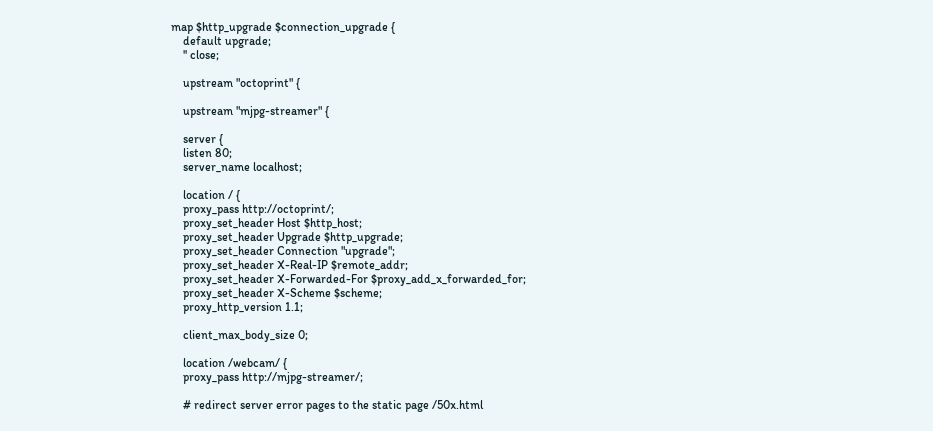map $http_upgrade $connection_upgrade {
    default upgrade;
    '' close;

    upstream "octoprint" {

    upstream "mjpg-streamer" {

    server {
    listen 80;
    server_name localhost;

    location / {
    proxy_pass http://octoprint/;
    proxy_set_header Host $http_host;
    proxy_set_header Upgrade $http_upgrade;
    proxy_set_header Connection "upgrade";
    proxy_set_header X-Real-IP $remote_addr;
    proxy_set_header X-Forwarded-For $proxy_add_x_forwarded_for;
    proxy_set_header X-Scheme $scheme;
    proxy_http_version 1.1;

    client_max_body_size 0;

    location /webcam/ {
    proxy_pass http://mjpg-streamer/;

    # redirect server error pages to the static page /50x.html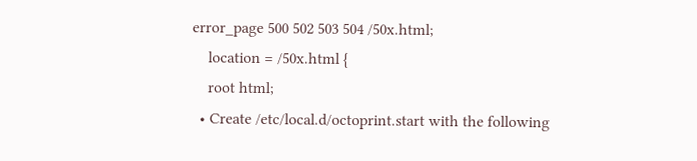error_page 500 502 503 504 /50x.html;
    location = /50x.html {
    root html;
  • Create /etc/local.d/octoprint.start with the following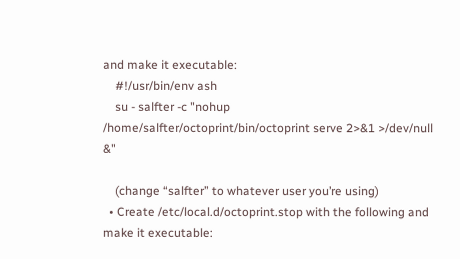and make it executable:
    #!/usr/bin/env ash
    su - salfter -c "nohup /home/salfter/octoprint/bin/octoprint serve 2>&1 >/dev/null &"

    (change “salfter” to whatever user you’re using)
  • Create /etc/local.d/octoprint.stop with the following and make it executable: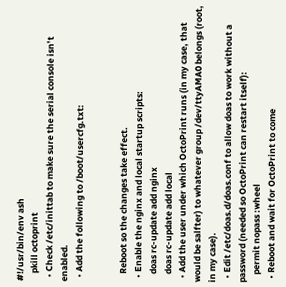#!/usr/bin/env ash
    pkill octoprint
  • Check /etc/inittab to make sure the serial console isn’t enabled.
  • Add the following to /boot/usercfg.txt:


    Reboot so the changes take effect.
  • Enable the nginx and local startup scripts:
    doas rc-update add nginx
    doas rc-update add local
  • Add the user under which OctoPrint runs (in my case, that would be salfter) to whatever group /dev/ttyAMA0 belongs (root, in my case).
  • Edit /etc/doas.d/doas.conf to allow doas to work without a password (needed so OctoPrint can restart itself):
    permit nopass :wheel
  • Reboot and wait for OctoPrint to come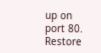up on port 80. Restore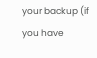your backup (if you have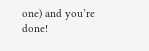one) and you’re done!